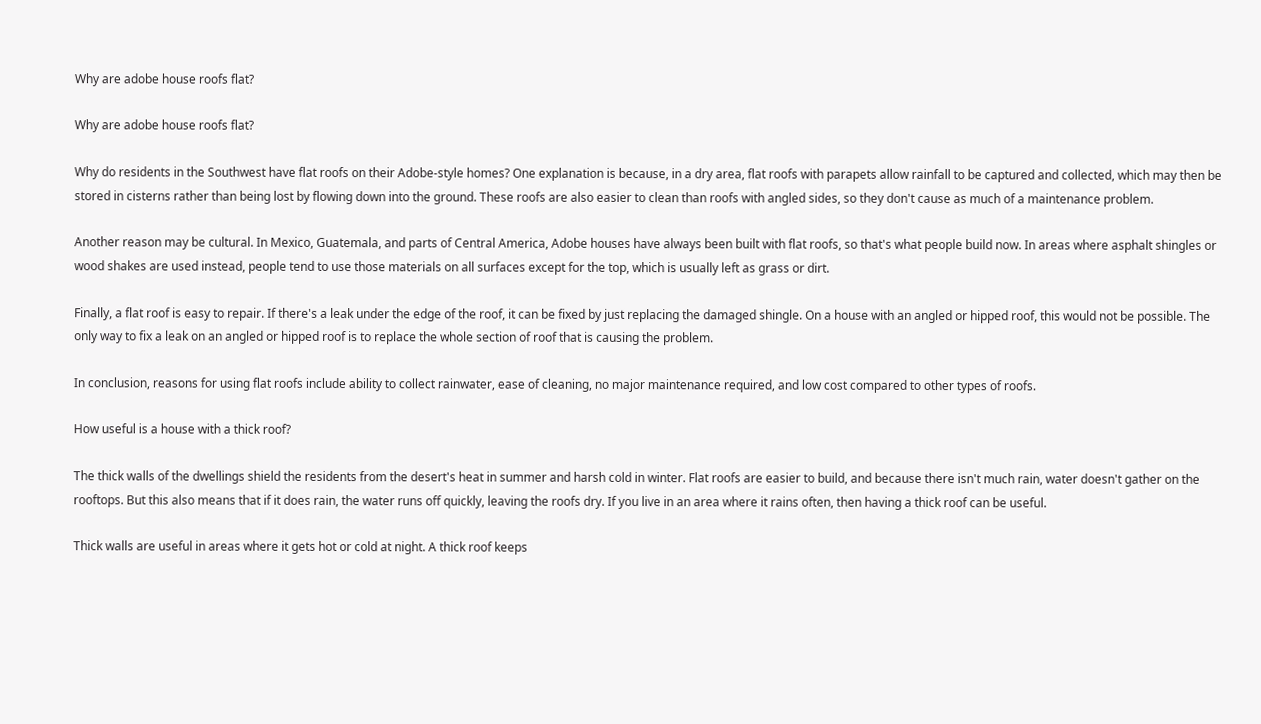Why are adobe house roofs flat?

Why are adobe house roofs flat?

Why do residents in the Southwest have flat roofs on their Adobe-style homes? One explanation is because, in a dry area, flat roofs with parapets allow rainfall to be captured and collected, which may then be stored in cisterns rather than being lost by flowing down into the ground. These roofs are also easier to clean than roofs with angled sides, so they don't cause as much of a maintenance problem.

Another reason may be cultural. In Mexico, Guatemala, and parts of Central America, Adobe houses have always been built with flat roofs, so that's what people build now. In areas where asphalt shingles or wood shakes are used instead, people tend to use those materials on all surfaces except for the top, which is usually left as grass or dirt.

Finally, a flat roof is easy to repair. If there's a leak under the edge of the roof, it can be fixed by just replacing the damaged shingle. On a house with an angled or hipped roof, this would not be possible. The only way to fix a leak on an angled or hipped roof is to replace the whole section of roof that is causing the problem.

In conclusion, reasons for using flat roofs include ability to collect rainwater, ease of cleaning, no major maintenance required, and low cost compared to other types of roofs.

How useful is a house with a thick roof?

The thick walls of the dwellings shield the residents from the desert's heat in summer and harsh cold in winter. Flat roofs are easier to build, and because there isn't much rain, water doesn't gather on the rooftops. But this also means that if it does rain, the water runs off quickly, leaving the roofs dry. If you live in an area where it rains often, then having a thick roof can be useful.

Thick walls are useful in areas where it gets hot or cold at night. A thick roof keeps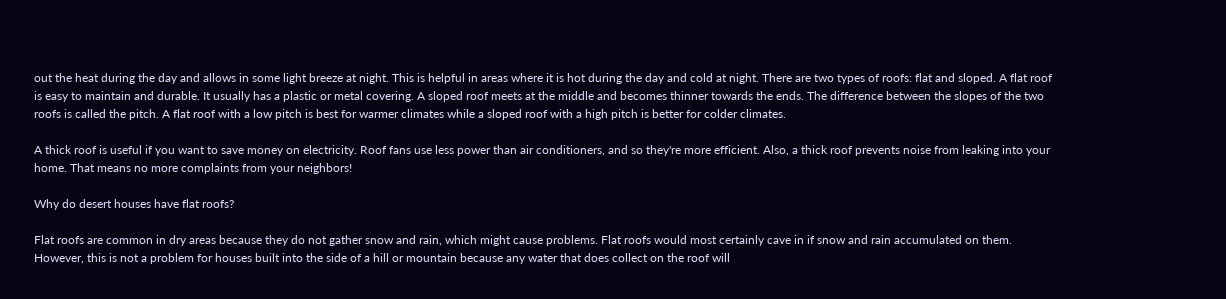out the heat during the day and allows in some light breeze at night. This is helpful in areas where it is hot during the day and cold at night. There are two types of roofs: flat and sloped. A flat roof is easy to maintain and durable. It usually has a plastic or metal covering. A sloped roof meets at the middle and becomes thinner towards the ends. The difference between the slopes of the two roofs is called the pitch. A flat roof with a low pitch is best for warmer climates while a sloped roof with a high pitch is better for colder climates.

A thick roof is useful if you want to save money on electricity. Roof fans use less power than air conditioners, and so they're more efficient. Also, a thick roof prevents noise from leaking into your home. That means no more complaints from your neighbors!

Why do desert houses have flat roofs?

Flat roofs are common in dry areas because they do not gather snow and rain, which might cause problems. Flat roofs would most certainly cave in if snow and rain accumulated on them. However, this is not a problem for houses built into the side of a hill or mountain because any water that does collect on the roof will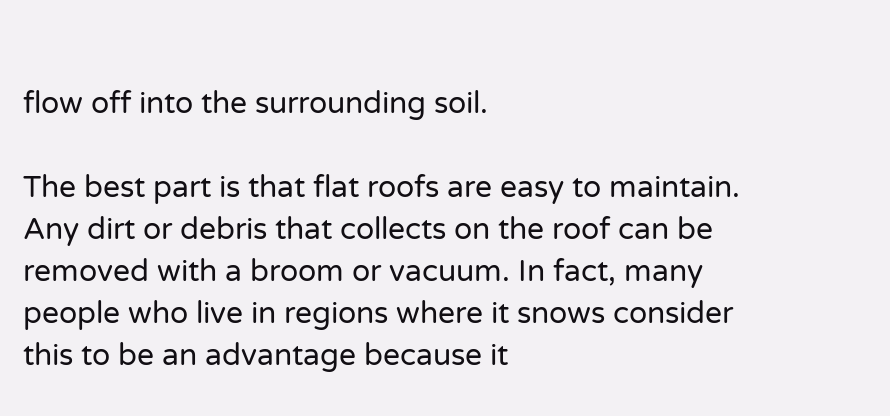flow off into the surrounding soil.

The best part is that flat roofs are easy to maintain. Any dirt or debris that collects on the roof can be removed with a broom or vacuum. In fact, many people who live in regions where it snows consider this to be an advantage because it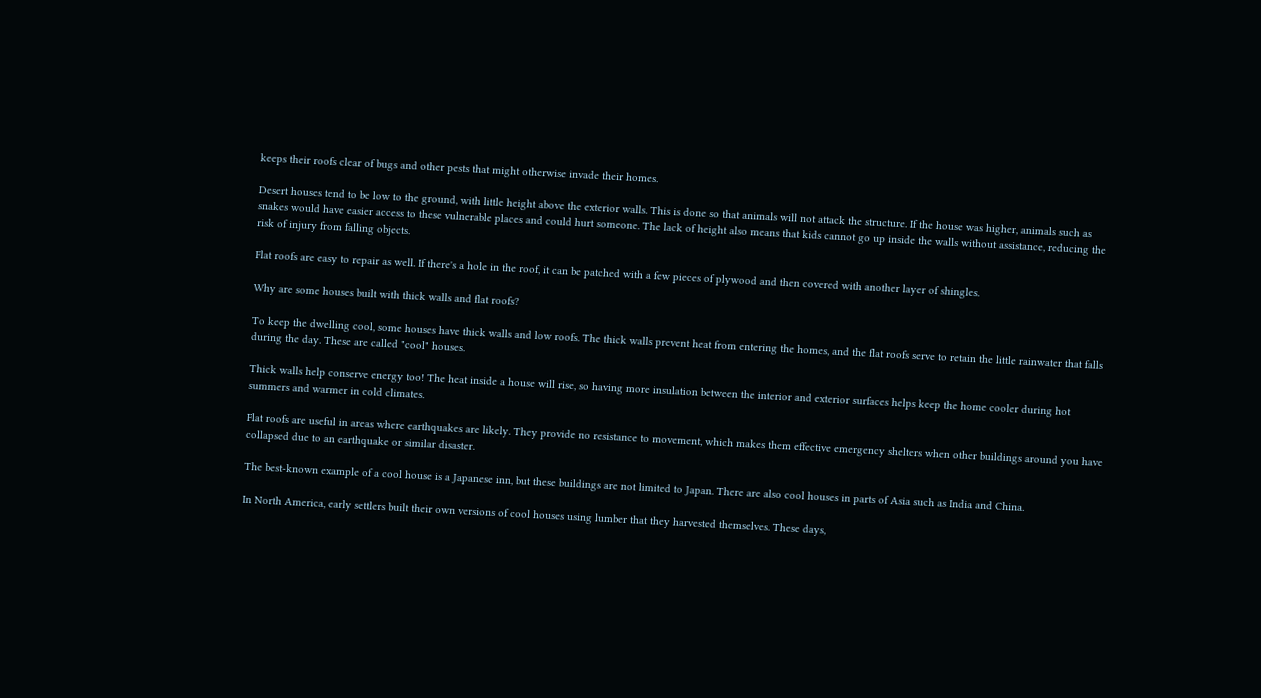keeps their roofs clear of bugs and other pests that might otherwise invade their homes.

Desert houses tend to be low to the ground, with little height above the exterior walls. This is done so that animals will not attack the structure. If the house was higher, animals such as snakes would have easier access to these vulnerable places and could hurt someone. The lack of height also means that kids cannot go up inside the walls without assistance, reducing the risk of injury from falling objects.

Flat roofs are easy to repair as well. If there's a hole in the roof, it can be patched with a few pieces of plywood and then covered with another layer of shingles.

Why are some houses built with thick walls and flat roofs?

To keep the dwelling cool, some houses have thick walls and low roofs. The thick walls prevent heat from entering the homes, and the flat roofs serve to retain the little rainwater that falls during the day. These are called "cool" houses.

Thick walls help conserve energy too! The heat inside a house will rise, so having more insulation between the interior and exterior surfaces helps keep the home cooler during hot summers and warmer in cold climates.

Flat roofs are useful in areas where earthquakes are likely. They provide no resistance to movement, which makes them effective emergency shelters when other buildings around you have collapsed due to an earthquake or similar disaster.

The best-known example of a cool house is a Japanese inn, but these buildings are not limited to Japan. There are also cool houses in parts of Asia such as India and China.

In North America, early settlers built their own versions of cool houses using lumber that they harvested themselves. These days,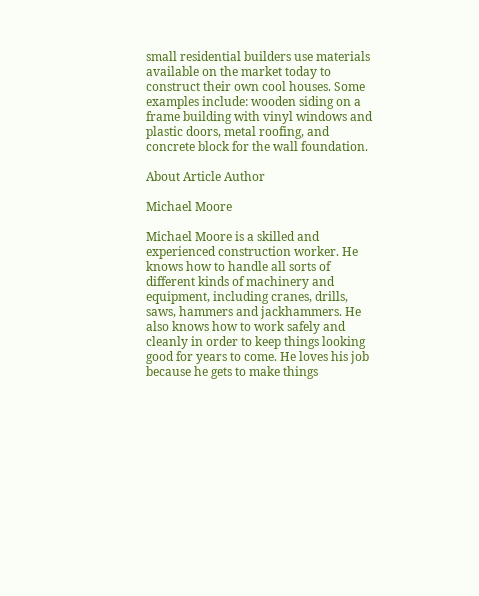small residential builders use materials available on the market today to construct their own cool houses. Some examples include: wooden siding on a frame building with vinyl windows and plastic doors, metal roofing, and concrete block for the wall foundation.

About Article Author

Michael Moore

Michael Moore is a skilled and experienced construction worker. He knows how to handle all sorts of different kinds of machinery and equipment, including cranes, drills, saws, hammers and jackhammers. He also knows how to work safely and cleanly in order to keep things looking good for years to come. He loves his job because he gets to make things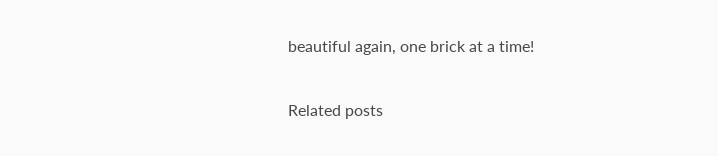beautiful again, one brick at a time!

Related posts